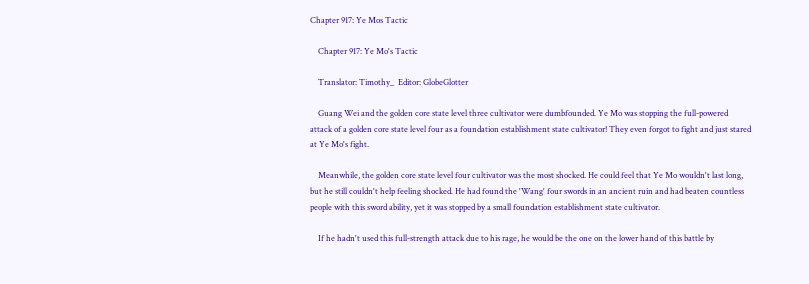Chapter 917: Ye Mos Tactic

    Chapter 917: Ye Mo's Tactic

    Translator: Timothy_  Editor: GlobeGlotter

    Guang Wei and the golden core state level three cultivator were dumbfounded. Ye Mo was stopping the full-powered attack of a golden core state level four as a foundation establishment state cultivator! They even forgot to fight and just stared at Ye Mo's fight.

    Meanwhile, the golden core state level four cultivator was the most shocked. He could feel that Ye Mo wouldn't last long, but he still couldn't help feeling shocked. He had found the 'Wang' four swords in an ancient ruin and had beaten countless people with this sword ability, yet it was stopped by a small foundation establishment state cultivator.

    If he hadn't used this full-strength attack due to his rage, he would be the one on the lower hand of this battle by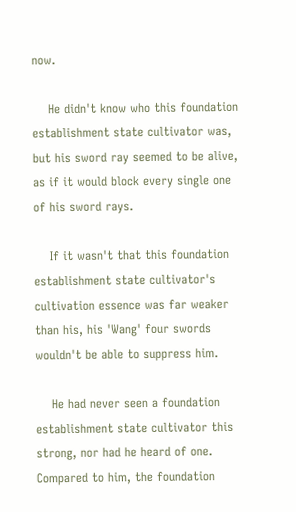now.

    He didn't know who this foundation establishment state cultivator was, but his sword ray seemed to be alive, as if it would block every single one of his sword rays.

    If it wasn't that this foundation establishment state cultivator's cultivation essence was far weaker than his, his 'Wang' four swords wouldn't be able to suppress him.

    He had never seen a foundation establishment state cultivator this strong, nor had he heard of one. Compared to him, the foundation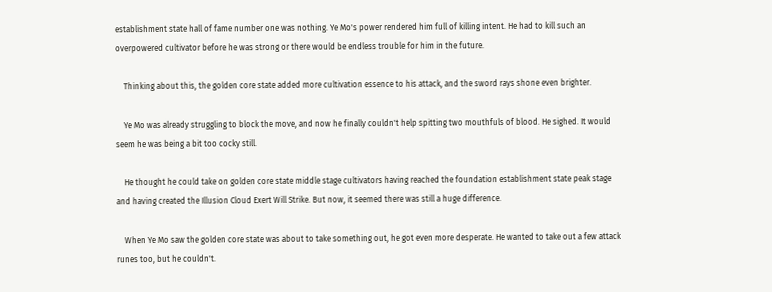establishment state hall of fame number one was nothing. Ye Mo's power rendered him full of killing intent. He had to kill such an overpowered cultivator before he was strong or there would be endless trouble for him in the future.

    Thinking about this, the golden core state added more cultivation essence to his attack, and the sword rays shone even brighter.

    Ye Mo was already struggling to block the move, and now he finally couldn't help spitting two mouthfuls of blood. He sighed. It would seem he was being a bit too cocky still.

    He thought he could take on golden core state middle stage cultivators having reached the foundation establishment state peak stage and having created the Illusion Cloud Exert Will Strike. But now, it seemed there was still a huge difference.

    When Ye Mo saw the golden core state was about to take something out, he got even more desperate. He wanted to take out a few attack runes too, but he couldn't.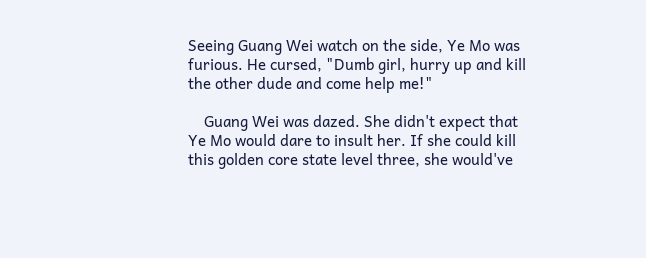Seeing Guang Wei watch on the side, Ye Mo was furious. He cursed, "Dumb girl, hurry up and kill the other dude and come help me!"

    Guang Wei was dazed. She didn't expect that Ye Mo would dare to insult her. If she could kill this golden core state level three, she would've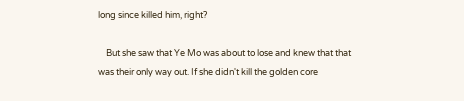long since killed him, right?

    But she saw that Ye Mo was about to lose and knew that that was their only way out. If she didn't kill the golden core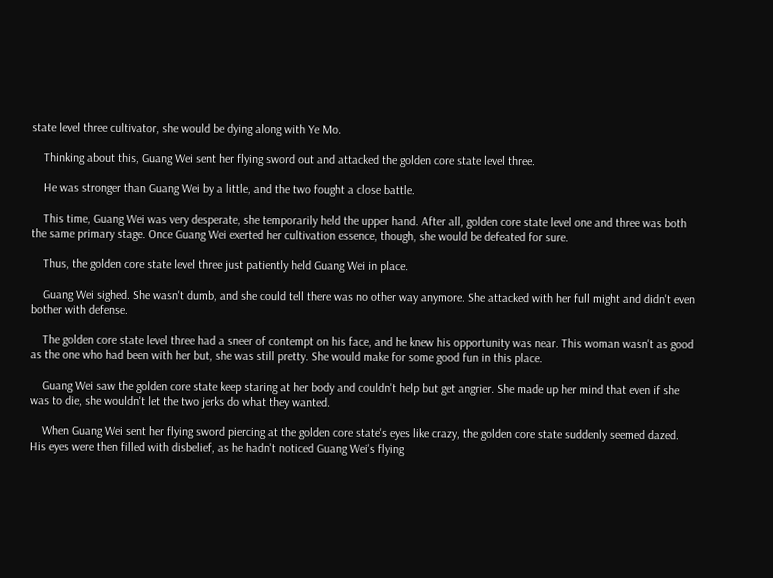state level three cultivator, she would be dying along with Ye Mo.

    Thinking about this, Guang Wei sent her flying sword out and attacked the golden core state level three.

    He was stronger than Guang Wei by a little, and the two fought a close battle.

    This time, Guang Wei was very desperate, she temporarily held the upper hand. After all, golden core state level one and three was both the same primary stage. Once Guang Wei exerted her cultivation essence, though, she would be defeated for sure.

    Thus, the golden core state level three just patiently held Guang Wei in place.

    Guang Wei sighed. She wasn't dumb, and she could tell there was no other way anymore. She attacked with her full might and didn't even bother with defense.

    The golden core state level three had a sneer of contempt on his face, and he knew his opportunity was near. This woman wasn't as good as the one who had been with her but, she was still pretty. She would make for some good fun in this place.

    Guang Wei saw the golden core state keep staring at her body and couldn't help but get angrier. She made up her mind that even if she was to die, she wouldn't let the two jerks do what they wanted.

    When Guang Wei sent her flying sword piercing at the golden core state's eyes like crazy, the golden core state suddenly seemed dazed. His eyes were then filled with disbelief, as he hadn't noticed Guang Wei's flying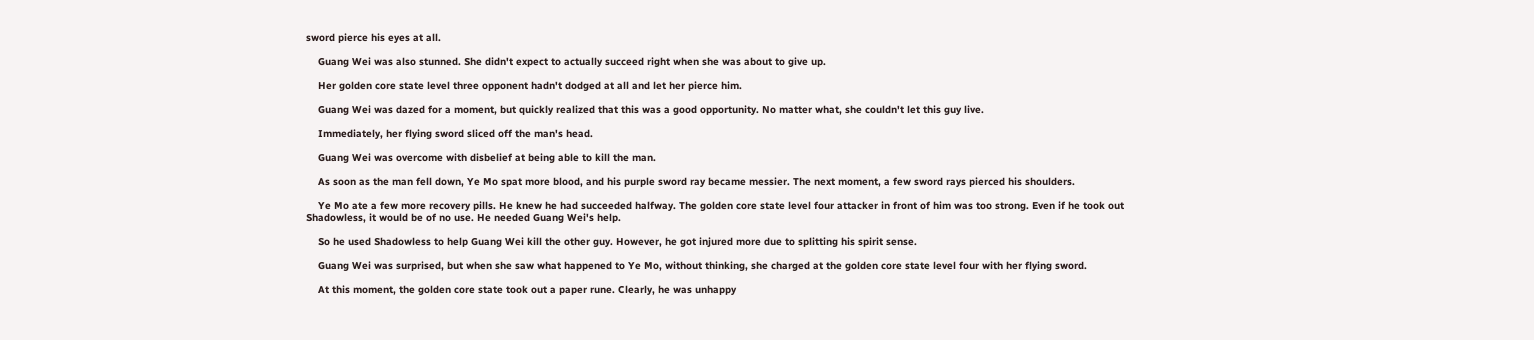sword pierce his eyes at all.

    Guang Wei was also stunned. She didn't expect to actually succeed right when she was about to give up.

    Her golden core state level three opponent hadn't dodged at all and let her pierce him.

    Guang Wei was dazed for a moment, but quickly realized that this was a good opportunity. No matter what, she couldn't let this guy live.

    Immediately, her flying sword sliced off the man's head.

    Guang Wei was overcome with disbelief at being able to kill the man.

    As soon as the man fell down, Ye Mo spat more blood, and his purple sword ray became messier. The next moment, a few sword rays pierced his shoulders.

    Ye Mo ate a few more recovery pills. He knew he had succeeded halfway. The golden core state level four attacker in front of him was too strong. Even if he took out Shadowless, it would be of no use. He needed Guang Wei's help.

    So he used Shadowless to help Guang Wei kill the other guy. However, he got injured more due to splitting his spirit sense.

    Guang Wei was surprised, but when she saw what happened to Ye Mo, without thinking, she charged at the golden core state level four with her flying sword.

    At this moment, the golden core state took out a paper rune. Clearly, he was unhappy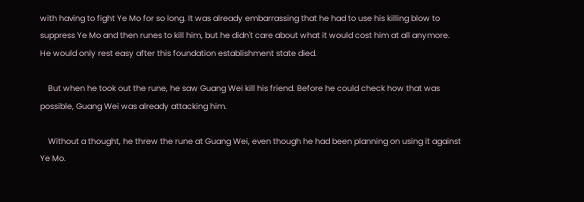with having to fight Ye Mo for so long. It was already embarrassing that he had to use his killing blow to suppress Ye Mo and then runes to kill him, but he didn't care about what it would cost him at all anymore. He would only rest easy after this foundation establishment state died.

    But when he took out the rune, he saw Guang Wei kill his friend. Before he could check how that was possible, Guang Wei was already attacking him.

    Without a thought, he threw the rune at Guang Wei, even though he had been planning on using it against Ye Mo.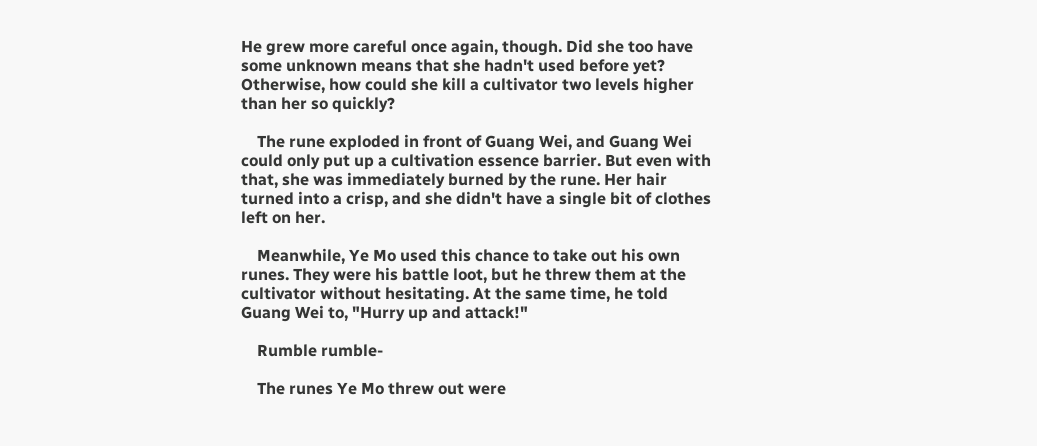He grew more careful once again, though. Did she too have some unknown means that she hadn't used before yet? Otherwise, how could she kill a cultivator two levels higher than her so quickly?

    The rune exploded in front of Guang Wei, and Guang Wei could only put up a cultivation essence barrier. But even with that, she was immediately burned by the rune. Her hair turned into a crisp, and she didn't have a single bit of clothes left on her.

    Meanwhile, Ye Mo used this chance to take out his own runes. They were his battle loot, but he threw them at the cultivator without hesitating. At the same time, he told Guang Wei to, "Hurry up and attack!"

    Rumble rumble-

    The runes Ye Mo threw out were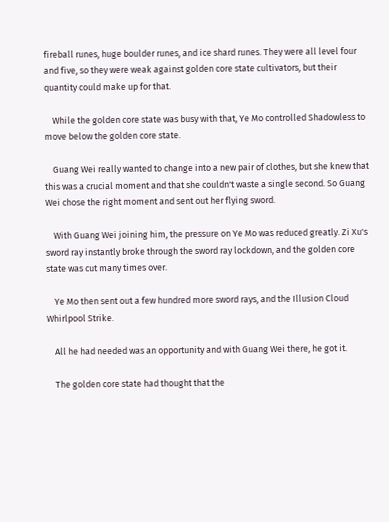fireball runes, huge boulder runes, and ice shard runes. They were all level four and five, so they were weak against golden core state cultivators, but their quantity could make up for that.

    While the golden core state was busy with that, Ye Mo controlled Shadowless to move below the golden core state.

    Guang Wei really wanted to change into a new pair of clothes, but she knew that this was a crucial moment and that she couldn't waste a single second. So Guang Wei chose the right moment and sent out her flying sword.

    With Guang Wei joining him, the pressure on Ye Mo was reduced greatly. Zi Xu's sword ray instantly broke through the sword ray lockdown, and the golden core state was cut many times over.

    Ye Mo then sent out a few hundred more sword rays, and the Illusion Cloud Whirlpool Strike.

    All he had needed was an opportunity and with Guang Wei there, he got it.

    The golden core state had thought that the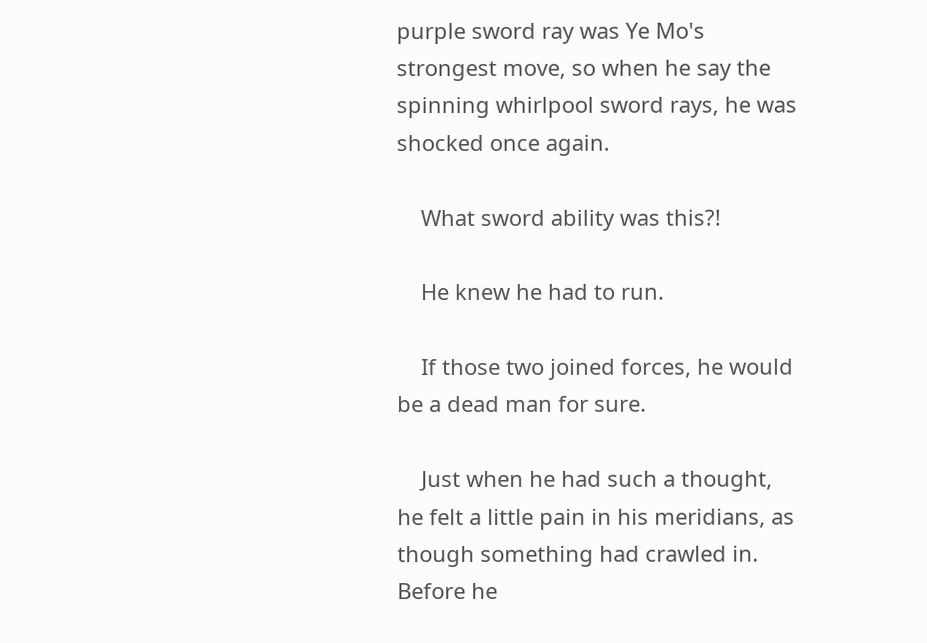purple sword ray was Ye Mo's strongest move, so when he say the spinning whirlpool sword rays, he was shocked once again.

    What sword ability was this?!

    He knew he had to run.

    If those two joined forces, he would be a dead man for sure.

    Just when he had such a thought, he felt a little pain in his meridians, as though something had crawled in. Before he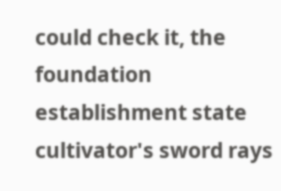could check it, the foundation establishment state cultivator's sword rays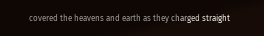covered the heavens and earth as they charged straight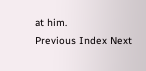at him.
Previous Index Next